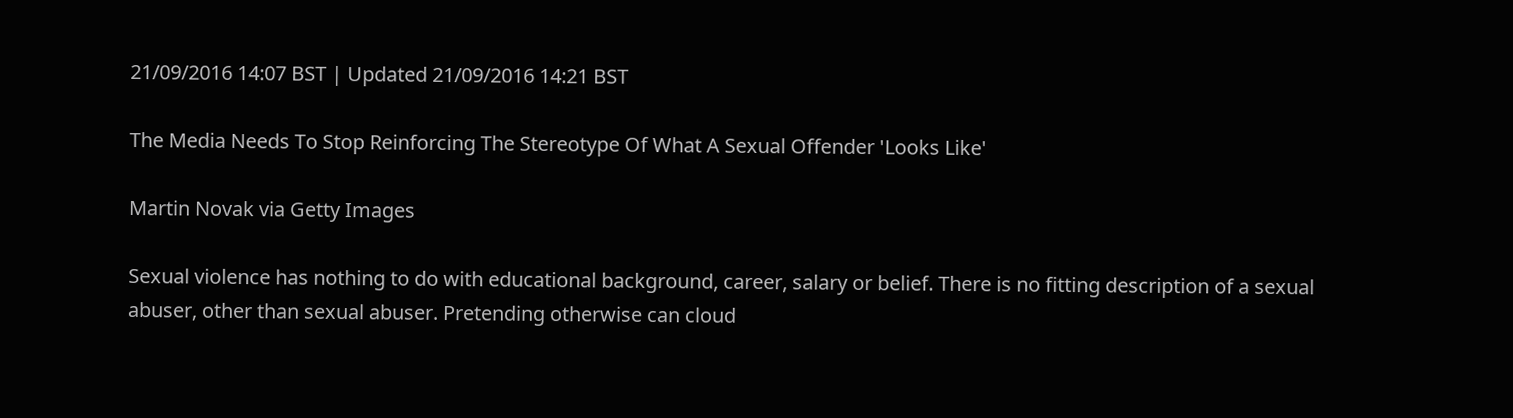21/09/2016 14:07 BST | Updated 21/09/2016 14:21 BST

The Media Needs To Stop Reinforcing The Stereotype Of What A Sexual Offender 'Looks Like'

Martin Novak via Getty Images

Sexual violence has nothing to do with educational background, career, salary or belief. There is no fitting description of a sexual abuser, other than sexual abuser. Pretending otherwise can cloud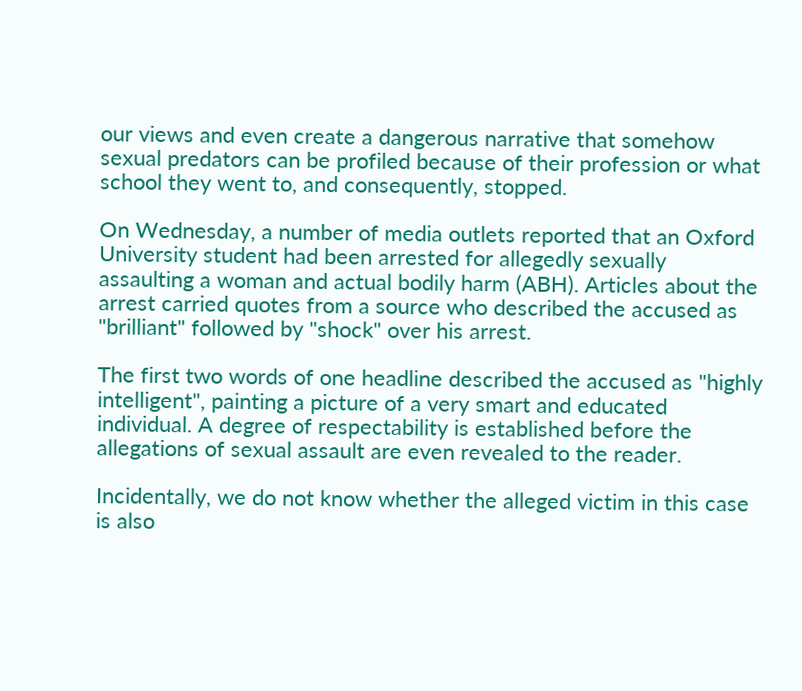our views and even create a dangerous narrative that somehow sexual predators can be profiled because of their profession or what school they went to, and consequently, stopped.

On Wednesday, a number of media outlets reported that an Oxford University student had been arrested for allegedly sexually assaulting a woman and actual bodily harm (ABH). Articles about the arrest carried quotes from a source who described the accused as "brilliant" followed by "shock" over his arrest.

The first two words of one headline described the accused as "highly intelligent", painting a picture of a very smart and educated individual. A degree of respectability is established before the allegations of sexual assault are even revealed to the reader.

Incidentally, we do not know whether the alleged victim in this case is also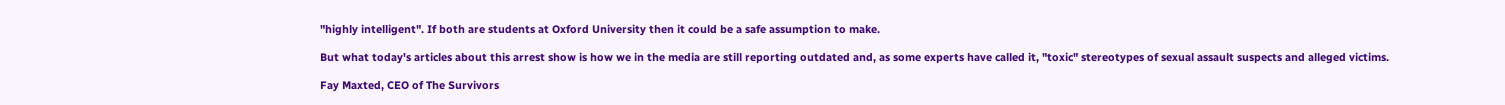"highly intelligent". If both are students at Oxford University then it could be a safe assumption to make.

But what today's articles about this arrest show is how we in the media are still reporting outdated and, as some experts have called it, "toxic" stereotypes of sexual assault suspects and alleged victims.

Fay Maxted, CEO of The Survivors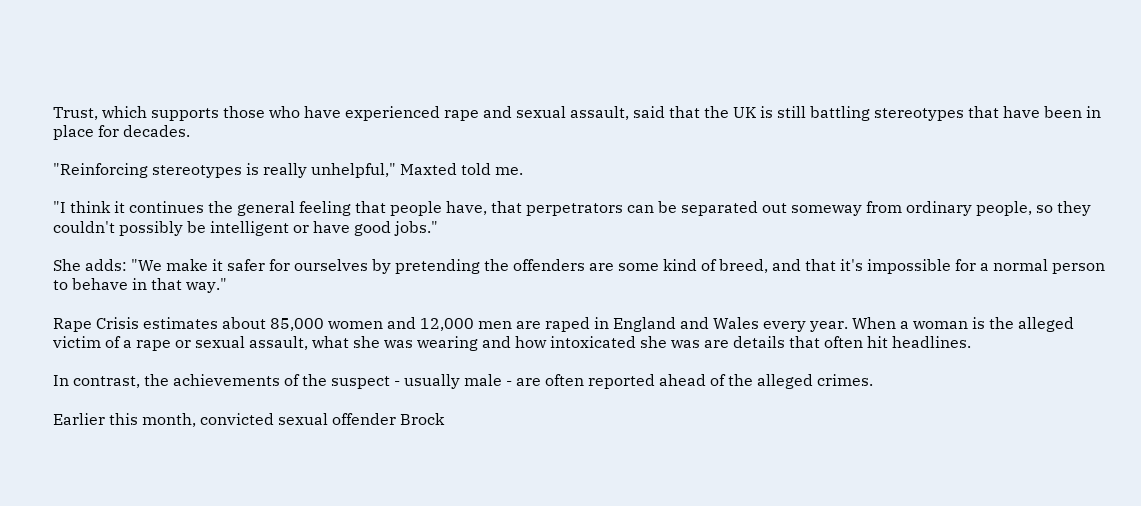Trust, which supports those who have experienced rape and sexual assault, said that the UK is still battling stereotypes that have been in place for decades.

"Reinforcing stereotypes is really unhelpful," Maxted told me.

"I think it continues the general feeling that people have, that perpetrators can be separated out someway from ordinary people, so they couldn't possibly be intelligent or have good jobs."

She adds: "We make it safer for ourselves by pretending the offenders are some kind of breed, and that it's impossible for a normal person to behave in that way."

Rape Crisis estimates about 85,000 women and 12,000 men are raped in England and Wales every year. When a woman is the alleged victim of a rape or sexual assault, what she was wearing and how intoxicated she was are details that often hit headlines.

In contrast, the achievements of the suspect - usually male - are often reported ahead of the alleged crimes.

Earlier this month, convicted sexual offender Brock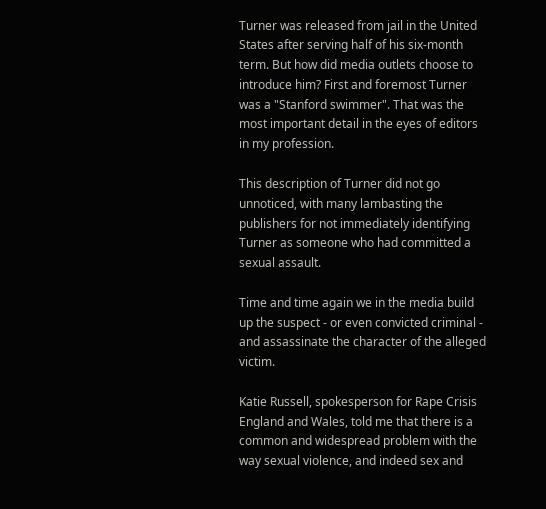Turner was released from jail in the United States after serving half of his six-month term. But how did media outlets choose to introduce him? First and foremost Turner was a "Stanford swimmer". That was the most important detail in the eyes of editors in my profession.

This description of Turner did not go unnoticed, with many lambasting the publishers for not immediately identifying Turner as someone who had committed a sexual assault.

Time and time again we in the media build up the suspect - or even convicted criminal - and assassinate the character of the alleged victim.

Katie Russell, spokesperson for Rape Crisis England and Wales, told me that there is a common and widespread problem with the way sexual violence, and indeed sex and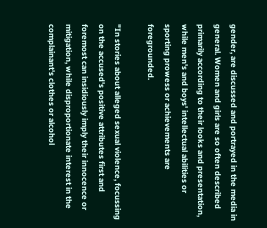gender, are discussed and portrayed in the media in general. Women and girls are so often described primarily according to their looks and presentation, while men's and boys' intellectual abilities or sporting prowess or achievements are foregrounded.

"In stories about alleged sexual violence, focussing on the accused's positive attributes first and foremost can insidiously imply their innocence or mitigation, while disproportionate interest in the complainant's clothes or alcohol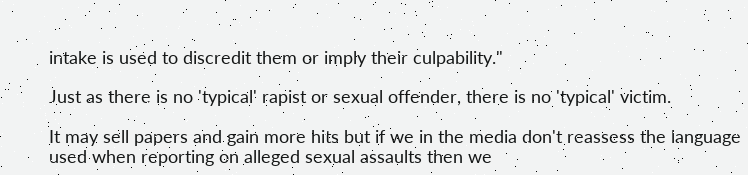intake is used to discredit them or imply their culpability."

Just as there is no 'typical' rapist or sexual offender, there is no 'typical' victim.

It may sell papers and gain more hits but if we in the media don't reassess the language used when reporting on alleged sexual assaults then we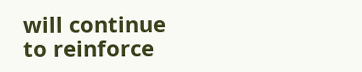will continue to reinforce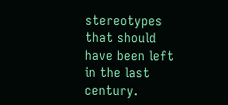stereotypes that should have been left in the last century.